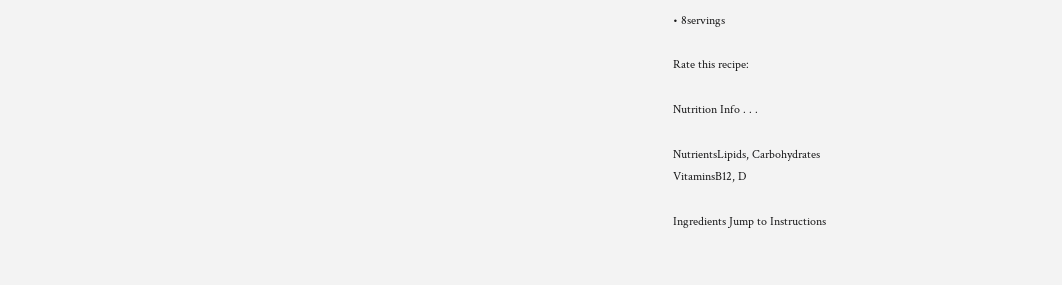• 8servings

Rate this recipe:

Nutrition Info . . .

NutrientsLipids, Carbohydrates
VitaminsB12, D

Ingredients Jump to Instructions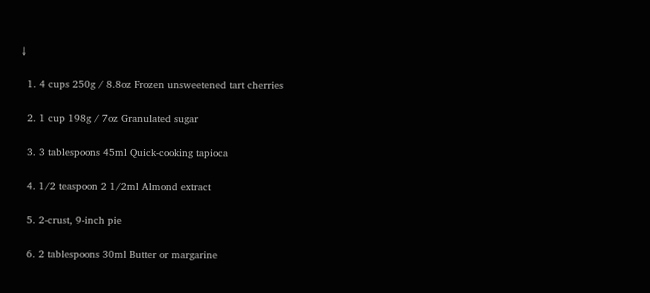↓

  1. 4 cups 250g / 8.8oz Frozen unsweetened tart cherries

  2. 1 cup 198g / 7oz Granulated sugar

  3. 3 tablespoons 45ml Quick-cooking tapioca

  4. 1/2 teaspoon 2 1/2ml Almond extract

  5. 2-crust, 9-inch pie

  6. 2 tablespoons 30ml Butter or margarine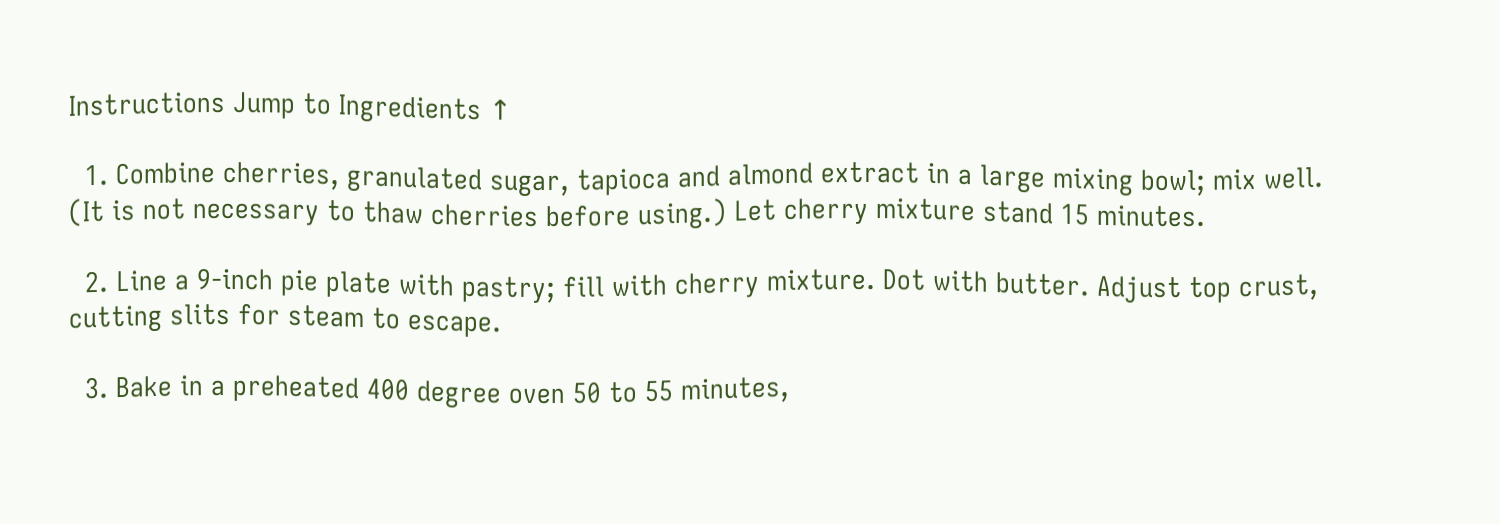Instructions Jump to Ingredients ↑

  1. Combine cherries, granulated sugar, tapioca and almond extract in a large mixing bowl; mix well. (It is not necessary to thaw cherries before using.) Let cherry mixture stand 15 minutes.

  2. Line a 9-inch pie plate with pastry; fill with cherry mixture. Dot with butter. Adjust top crust, cutting slits for steam to escape.

  3. Bake in a preheated 400 degree oven 50 to 55 minutes,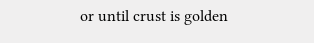or until crust is golden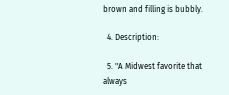brown and filling is bubbly.

  4. Description:

  5. "A Midwest favorite that always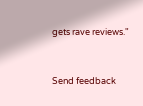gets rave reviews."


Send feedback